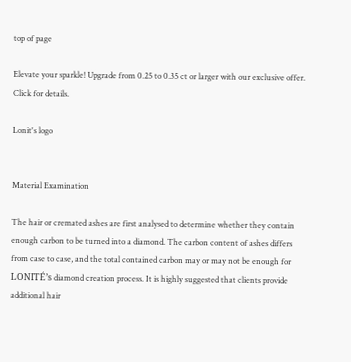top of page

Elevate your sparkle! Upgrade from 0.25 to 0.35 ct or larger with our exclusive offer. Click for details.

Lonit's logo


Material Examination

The hair or cremated ashes are first analysed to determine whether they contain enough carbon to be turned into a diamond. The carbon content of ashes differs from case to case, and the total contained carbon may or may not be enough for LONITÉ’s diamond creation process. It is highly suggested that clients provide additional hair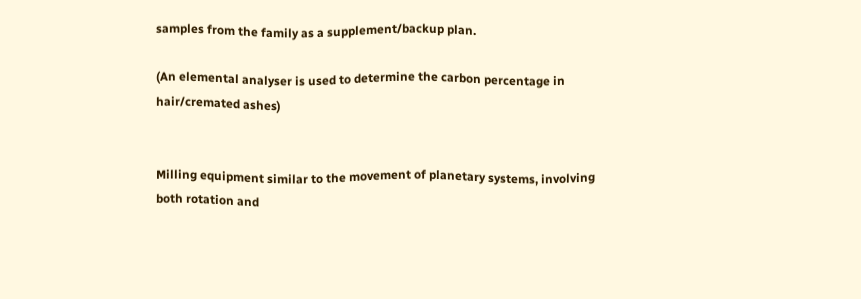samples from the family as a supplement/backup plan.

(An elemental analyser is used to determine the carbon percentage in hair/cremated ashes)


Milling equipment similar to the movement of planetary systems, involving both rotation and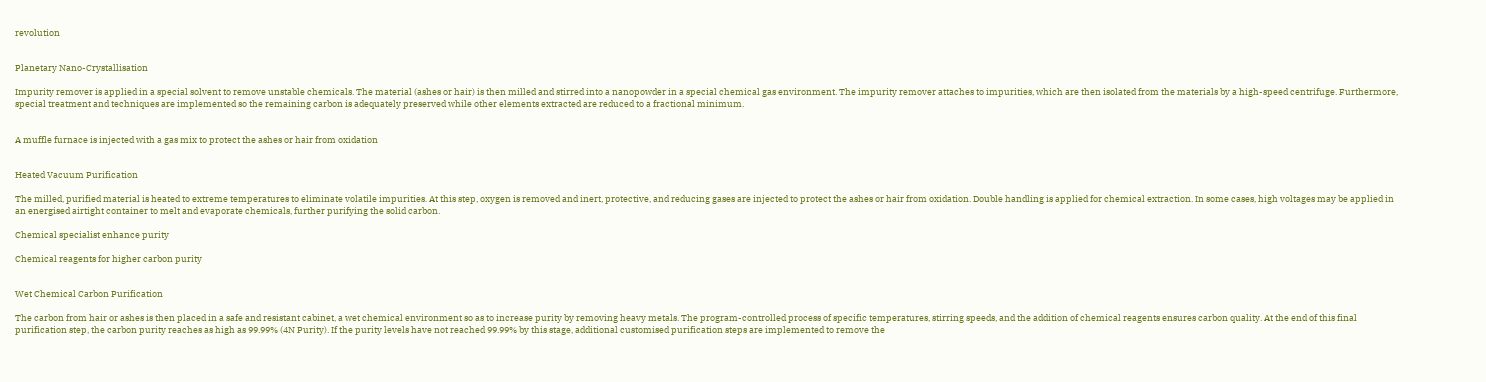revolution


Planetary Nano-Crystallisation

Impurity remover is applied in a special solvent to remove unstable chemicals. The material (ashes or hair) is then milled and stirred into a nanopowder in a special chemical gas environment. The impurity remover attaches to impurities, which are then isolated from the materials by a high-speed centrifuge. Furthermore, special treatment and techniques are implemented so the remaining carbon is adequately preserved while other elements extracted are reduced to a fractional minimum.


A muffle furnace is injected with a gas mix to protect the ashes or hair from oxidation


Heated Vacuum Purification

The milled, purified material is heated to extreme temperatures to eliminate volatile impurities. At this step, oxygen is removed and inert, protective, and reducing gases are injected to protect the ashes or hair from oxidation. Double handling is applied for chemical extraction. In some cases, high voltages may be applied in an energised airtight container to melt and evaporate chemicals, further purifying the solid carbon.

Chemical specialist enhance purity

Chemical reagents for higher carbon purity


Wet Chemical Carbon Purification

The carbon from hair or ashes is then placed in a safe and resistant cabinet, a wet chemical environment so as to increase purity by removing heavy metals. The program-controlled process of specific temperatures, stirring speeds, and the addition of chemical reagents ensures carbon quality. At the end of this final purification step, the carbon purity reaches as high as 99.99% (4N Purity). If the purity levels have not reached 99.99% by this stage, additional customised purification steps are implemented to remove the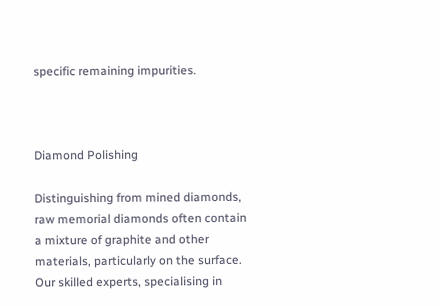specific remaining impurities.



Diamond Polishing

Distinguishing from mined diamonds, raw memorial diamonds often contain a mixture of graphite and other materials, particularly on the surface. Our skilled experts, specialising in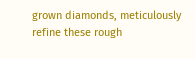grown diamonds, meticulously refine these rough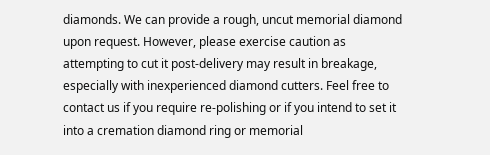diamonds. We can provide a rough, uncut memorial diamond upon request. However, please exercise caution as attempting to cut it post-delivery may result in breakage, especially with inexperienced diamond cutters. Feel free to contact us if you require re-polishing or if you intend to set it into a cremation diamond ring or memorial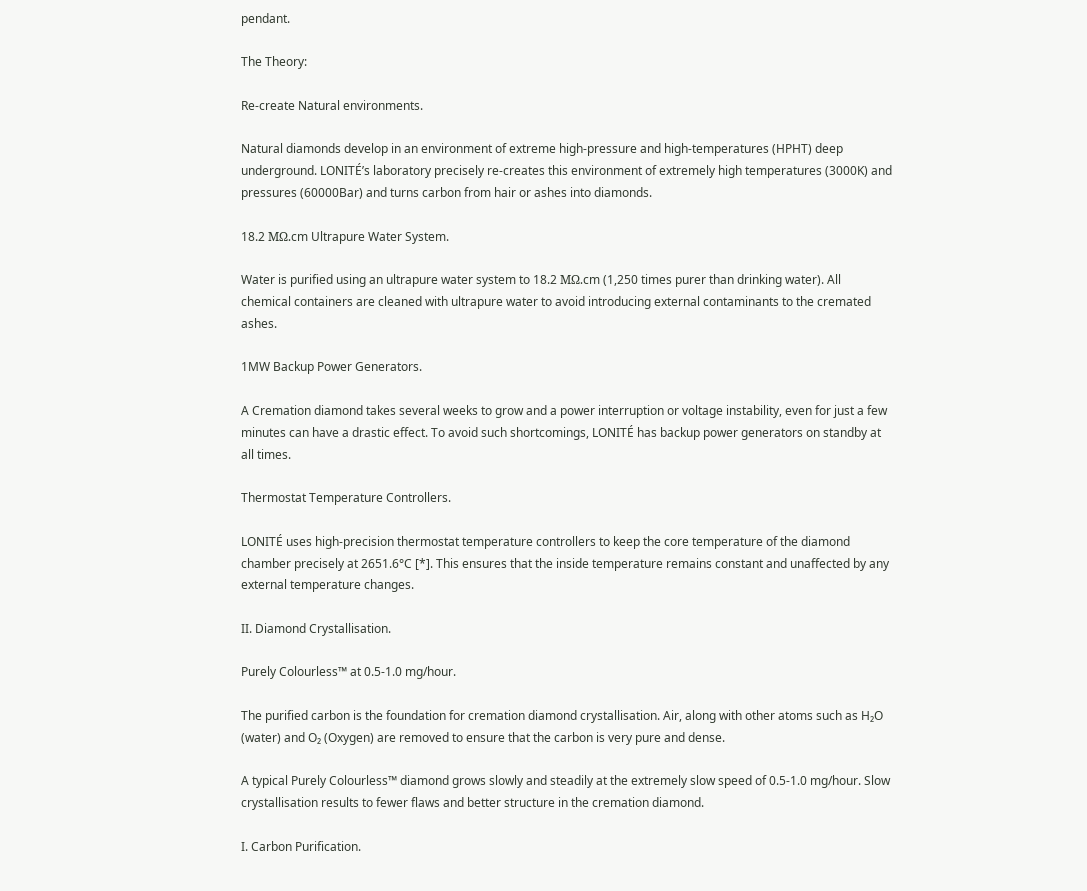pendant.

The Theory:

Re-create Natural environments.

Natural diamonds develop in an environment of extreme high-pressure and high-temperatures (HPHT) deep underground. LONITÉ’s laboratory precisely re-creates this environment of extremely high temperatures (3000K) and pressures (60000Bar) and turns carbon from hair or ashes into diamonds.

18.2 MΩ.cm Ultrapure Water System.

Water is purified using an ultrapure water system to 18.2 MΩ.cm (1,250 times purer than drinking water). All chemical containers are cleaned with ultrapure water to avoid introducing external contaminants to the cremated ashes.

1MW Backup Power Generators.

A Cremation diamond takes several weeks to grow and a power interruption or voltage instability, even for just a few minutes can have a drastic effect. To avoid such shortcomings, LONITÉ has backup power generators on standby at all times.

Thermostat Temperature Controllers.

LONITÉ uses high-precision thermostat temperature controllers to keep the core temperature of the diamond chamber precisely at 2651.6°C [*]. This ensures that the inside temperature remains constant and unaffected by any external temperature changes.

II. Diamond Crystallisation.

Purely Colourless™ at 0.5-1.0 mg/hour.

The purified carbon is the foundation for cremation diamond crystallisation. Air, along with other atoms such as H₂O (water) and O₂ (Oxygen) are removed to ensure that the carbon is very pure and dense.

A typical Purely Colourless™ diamond grows slowly and steadily at the extremely slow speed of 0.5-1.0 mg/hour. Slow crystallisation results to fewer flaws and better structure in the cremation diamond.

I. Carbon Purification.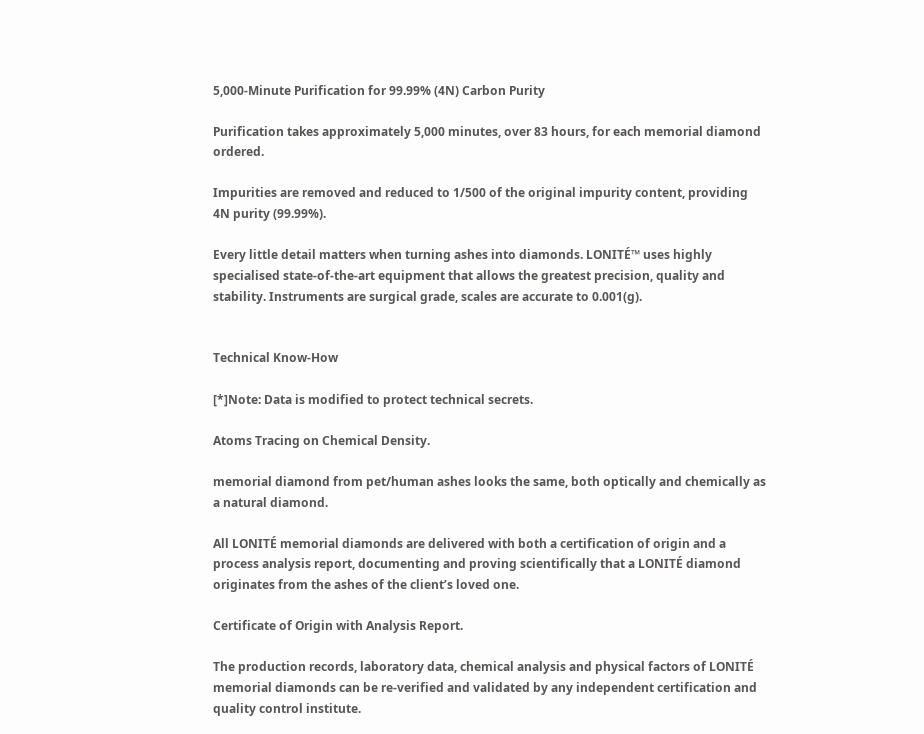5,000-Minute Purification for 99.99% (4N) Carbon Purity

Purification takes approximately 5,000 minutes, over 83 hours, for each memorial diamond ordered.

Impurities are removed and reduced to 1/500 of the original impurity content, providing 4N purity (99.99%).

Every little detail matters when turning ashes into diamonds. LONITÉ™ uses highly specialised state-of-the-art equipment that allows the greatest precision, quality and stability. Instruments are surgical grade, scales are accurate to 0.001(g).


Technical Know-How

[*]Note: Data is modified to protect technical secrets.

Atoms Tracing on Chemical Density.

memorial diamond from pet/human ashes looks the same, both optically and chemically as a natural diamond.

All LONITÉ memorial diamonds are delivered with both a certification of origin and a process analysis report, documenting and proving scientifically that a LONITÉ diamond originates from the ashes of the client’s loved one.

Certificate of Origin with Analysis Report.

The production records, laboratory data, chemical analysis and physical factors of LONITÉ memorial diamonds can be re-verified and validated by any independent certification and quality control institute.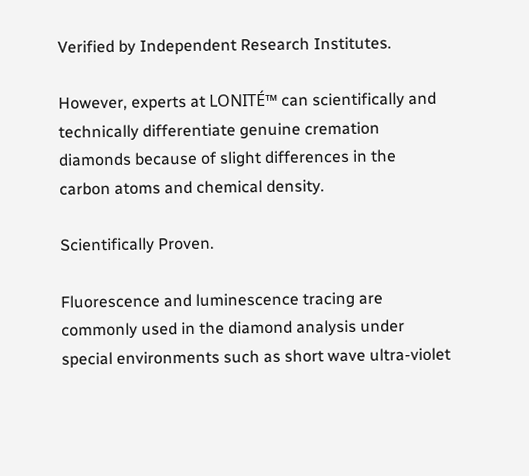Verified by Independent Research Institutes.

However, experts at LONITÉ™ can scientifically and technically differentiate genuine cremation diamonds because of slight differences in the carbon atoms and chemical density.

Scientifically Proven.

Fluorescence and luminescence tracing are commonly used in the diamond analysis under special environments such as short wave ultra-violet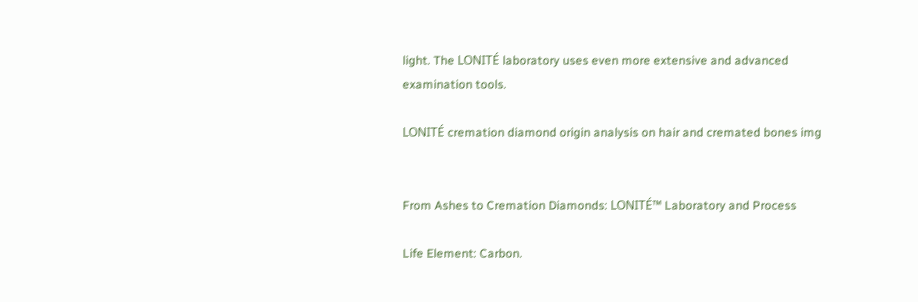light. The LONITÉ laboratory uses even more extensive and advanced examination tools.

LONITÉ cremation diamond origin analysis on hair and cremated bones img


From Ashes to Cremation Diamonds: LONITÉ™ Laboratory and Process

Life Element: Carbon.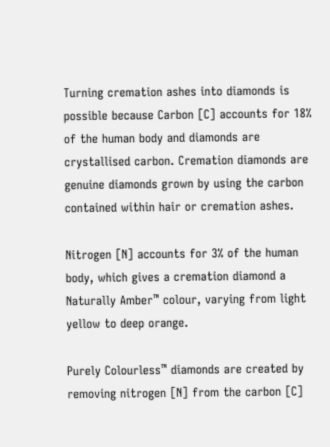Turning cremation ashes into diamonds is possible because Carbon [C] accounts for 18% of the human body and diamonds are crystallised carbon. Cremation diamonds are genuine diamonds grown by using the carbon contained within hair or cremation ashes.

Nitrogen [N] accounts for 3% of the human body, which gives a cremation diamond a Naturally Amber™ colour, varying from light yellow to deep orange.

Purely Colourless™ diamonds are created by removing nitrogen [N] from the carbon [C]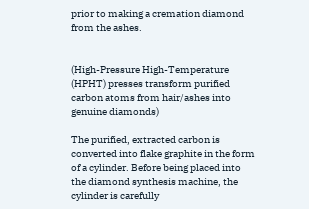prior to making a cremation diamond from the ashes.


(High-Pressure High-Temperature (HPHT) presses transform purified carbon atoms from hair/ashes into genuine diamonds)

The purified, extracted carbon is converted into flake graphite in the form of a cylinder. Before being placed into the diamond synthesis machine, the cylinder is carefully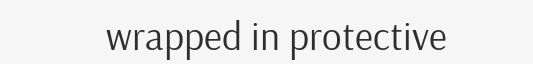wrapped in protective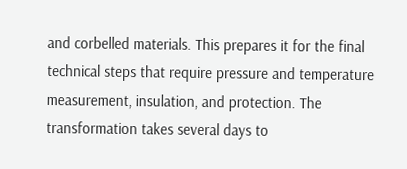and corbelled materials. This prepares it for the final technical steps that require pressure and temperature measurement, insulation, and protection. The transformation takes several days to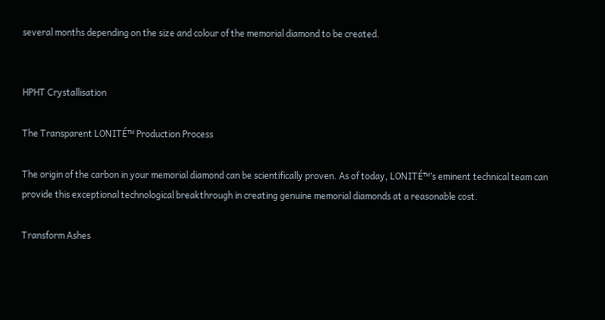several months depending on the size and colour of the memorial diamond to be created.


HPHT Crystallisation

The Transparent LONITÉ™ Production Process

The origin of the carbon in your memorial diamond can be scientifically proven. As of today, LONITÉ™’s eminent technical team can provide this exceptional technological breakthrough in creating genuine memorial diamonds at a reasonable cost.

Transform Ashes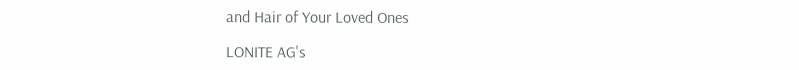and Hair of Your Loved Ones

LONITE AG's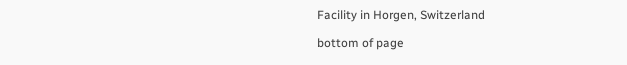Facility in Horgen, Switzerland

bottom of page